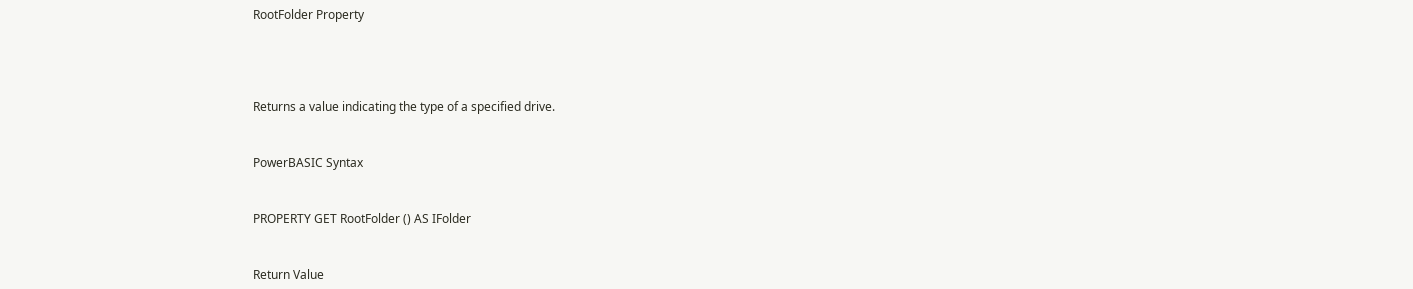RootFolder Property




Returns a value indicating the type of a specified drive.


PowerBASIC Syntax


PROPERTY GET RootFolder () AS IFolder


Return Value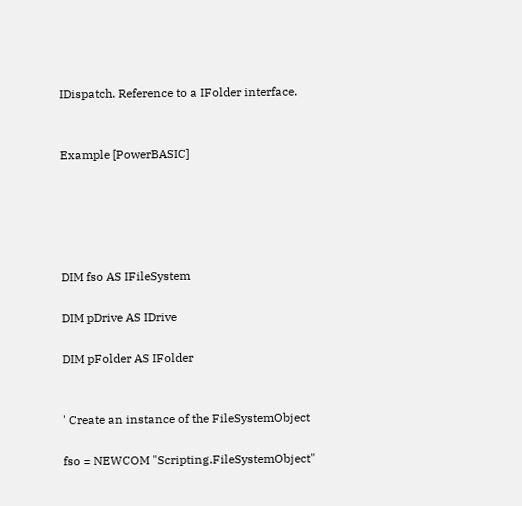IDispatch. Reference to a IFolder interface.


Example [PowerBASIC]





DIM fso AS IFileSystem

DIM pDrive AS IDrive

DIM pFolder AS IFolder


' Create an instance of the FileSystemObject

fso = NEWCOM "Scripting.FileSystemObject"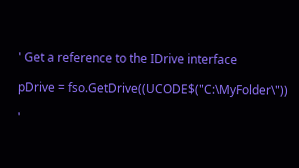' Get a reference to the IDrive interface

pDrive = fso.GetDrive((UCODE$("C:\MyFolder\"))

'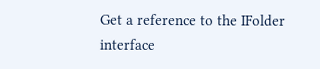Get a reference to the IFolder interface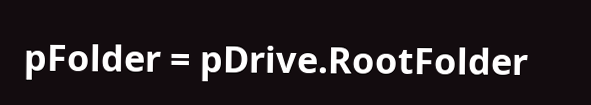pFolder = pDrive.RootFolder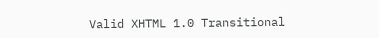Valid XHTML 1.0 Transitional